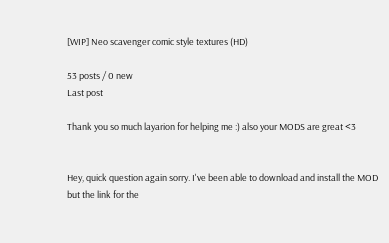[WIP] Neo scavenger comic style textures (HD)

53 posts / 0 new
Last post

Thank you so much layarion for helping me :) also your MODS are great <3


Hey, quick question again sorry. I've been able to download and install the MOD but the link for the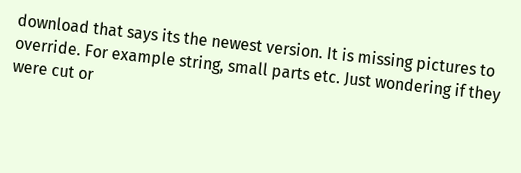download that says its the newest version. It is missing pictures to override. For example string, small parts etc. Just wondering if they were cut or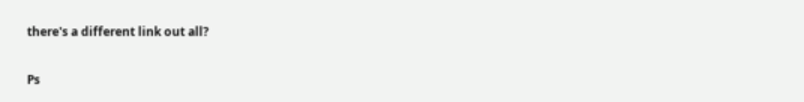there's a different link out all?

Ps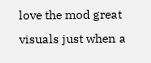love the mod great visuals just when a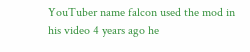YouTuber name falcon used the mod in his video 4 years ago he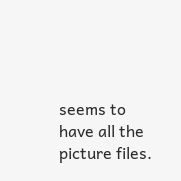seems to have all the picture files.